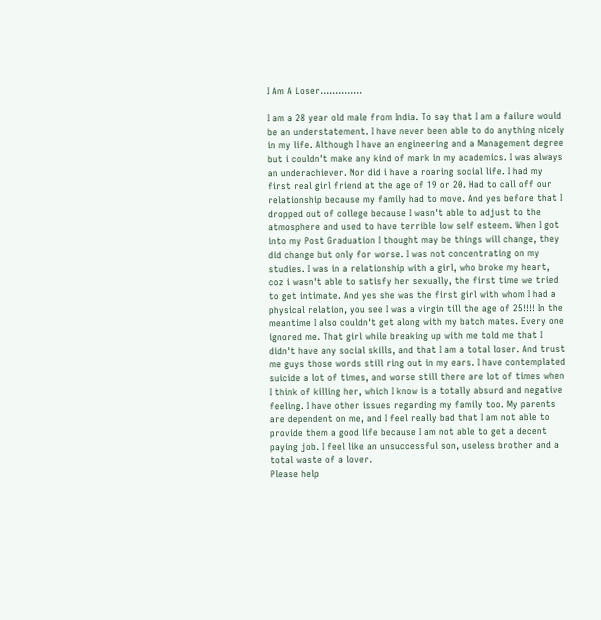I Am A Loser..............

I am a 28 year old male from India. To say that I am a failure would be an understatement. I have never been able to do anything nicely in my life. Although I have an engineering and a Management degree but i couldn't make any kind of mark in my academics. I was always an underachiever. Nor did i have a roaring social life. I had my first real girl friend at the age of 19 or 20. Had to call off our relationship because my family had to move. And yes before that I dropped out of college because I wasn't able to adjust to the atmosphere and used to have terrible low self esteem. When I got into my Post Graduation I thought may be things will change, they did change but only for worse. I was not concentrating on my studies. I was in a relationship with a girl, who broke my heart, coz i wasn't able to satisfy her sexually, the first time we tried to get intimate. And yes she was the first girl with whom I had a physical relation, you see I was a virgin till the age of 25!!!! In the meantime I also couldn't get along with my batch mates. Every one ignored me. That girl while breaking up with me told me that I didn't have any social skills, and that I am a total loser. And trust me guys those words still ring out in my ears. I have contemplated suicide a lot of times, and worse still there are lot of times when I think of killing her, which I know is a totally absurd and negative feeling. I have other issues regarding my family too. My parents are dependent on me, and I feel really bad that I am not able to provide them a good life because I am not able to get a decent paying job. I feel like an unsuccessful son, useless brother and a total waste of a lover.
Please help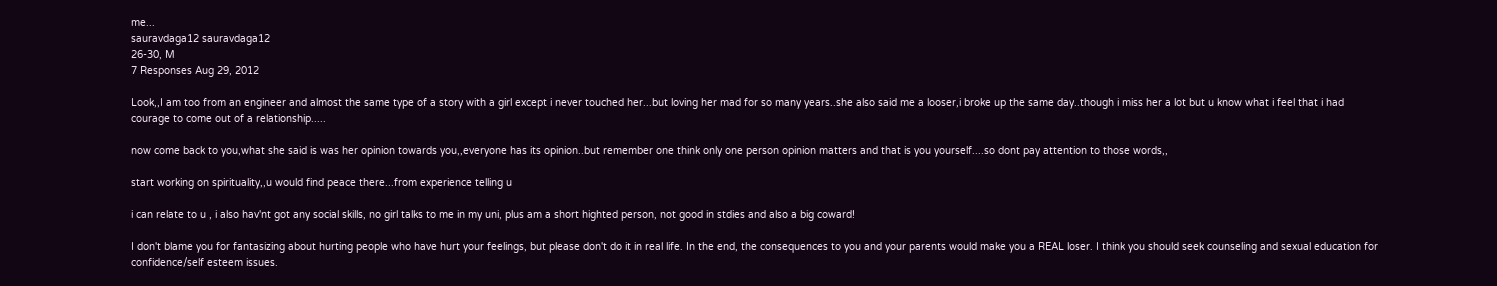me...
sauravdaga12 sauravdaga12
26-30, M
7 Responses Aug 29, 2012

Look,,I am too from an engineer and almost the same type of a story with a girl except i never touched her...but loving her mad for so many years..she also said me a looser,i broke up the same day..though i miss her a lot but u know what i feel that i had courage to come out of a relationship.....

now come back to you,what she said is was her opinion towards you,,everyone has its opinion..but remember one think only one person opinion matters and that is you yourself....so dont pay attention to those words,,

start working on spirituality,,u would find peace there...from experience telling u

i can relate to u , i also hav'nt got any social skills, no girl talks to me in my uni, plus am a short highted person, not good in stdies and also a big coward!

I don't blame you for fantasizing about hurting people who have hurt your feelings, but please don't do it in real life. In the end, the consequences to you and your parents would make you a REAL loser. I think you should seek counseling and sexual education for confidence/self esteem issues.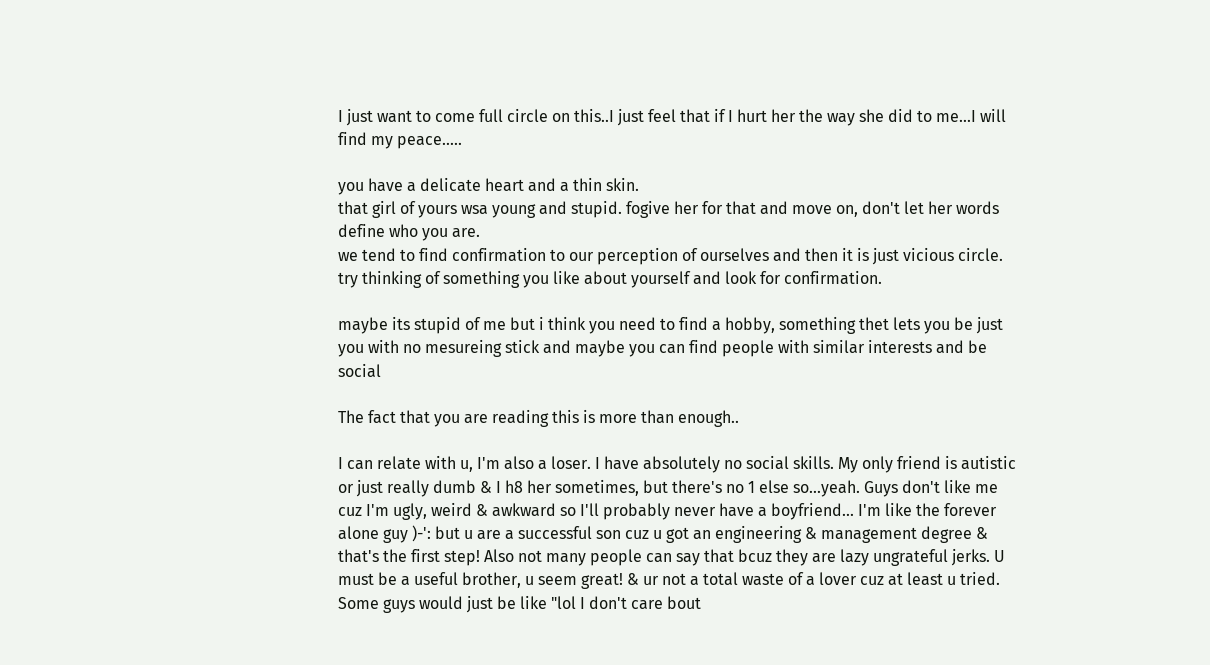I just want to come full circle on this..I just feel that if I hurt her the way she did to me...I will find my peace.....

you have a delicate heart and a thin skin.
that girl of yours wsa young and stupid. fogive her for that and move on, don't let her words define who you are.
we tend to find confirmation to our perception of ourselves and then it is just vicious circle.
try thinking of something you like about yourself and look for confirmation.

maybe its stupid of me but i think you need to find a hobby, something thet lets you be just you with no mesureing stick and maybe you can find people with similar interests and be social

The fact that you are reading this is more than enough..

I can relate with u, I'm also a loser. I have absolutely no social skills. My only friend is autistic or just really dumb & I h8 her sometimes, but there's no 1 else so...yeah. Guys don't like me cuz I'm ugly, weird & awkward so I'll probably never have a boyfriend... I'm like the forever alone guy )-': but u are a successful son cuz u got an engineering & management degree & that's the first step! Also not many people can say that bcuz they are lazy ungrateful jerks. U must be a useful brother, u seem great! & ur not a total waste of a lover cuz at least u tried. Some guys would just be like "lol I don't care bout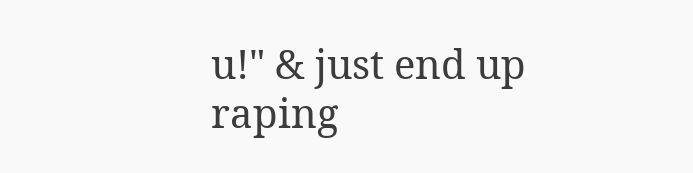u!" & just end up raping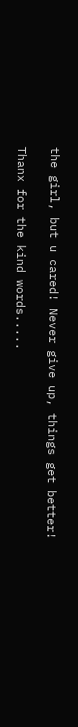the girl, but u cared! Never give up, things get better!

Thanx for the kind words.....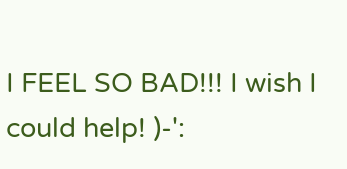I FEEL SO BAD!!! I wish I could help! )-':